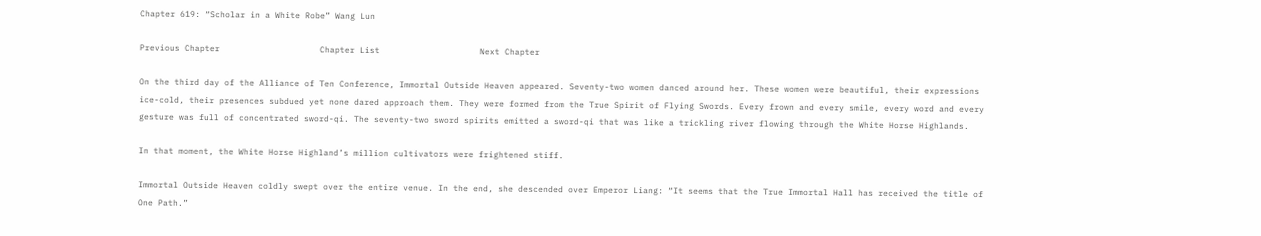Chapter 619: “Scholar in a White Robe” Wang Lun

Previous Chapter                    Chapter List                    Next Chapter

On the third day of the Alliance of Ten Conference, Immortal Outside Heaven appeared. Seventy-two women danced around her. These women were beautiful, their expressions ice-cold, their presences subdued yet none dared approach them. They were formed from the True Spirit of Flying Swords. Every frown and every smile, every word and every gesture was full of concentrated sword-qi. The seventy-two sword spirits emitted a sword-qi that was like a trickling river flowing through the White Horse Highlands.

In that moment, the White Horse Highland’s million cultivators were frightened stiff.

Immortal Outside Heaven coldly swept over the entire venue. In the end, she descended over Emperor Liang: “It seems that the True Immortal Hall has received the title of One Path.”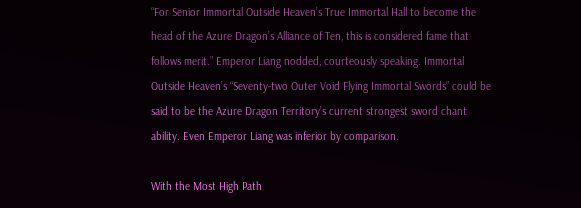“For Senior Immortal Outside Heaven’s True Immortal Hall to become the head of the Azure Dragon’s Alliance of Ten, this is considered fame that follows merit.” Emperor Liang nodded, courteously speaking. Immortal Outside Heaven’s “Seventy-two Outer Void Flying Immortal Swords” could be said to be the Azure Dragon Territory’s current strongest sword chant ability. Even Emperor Liang was inferior by comparison.

With the Most High Path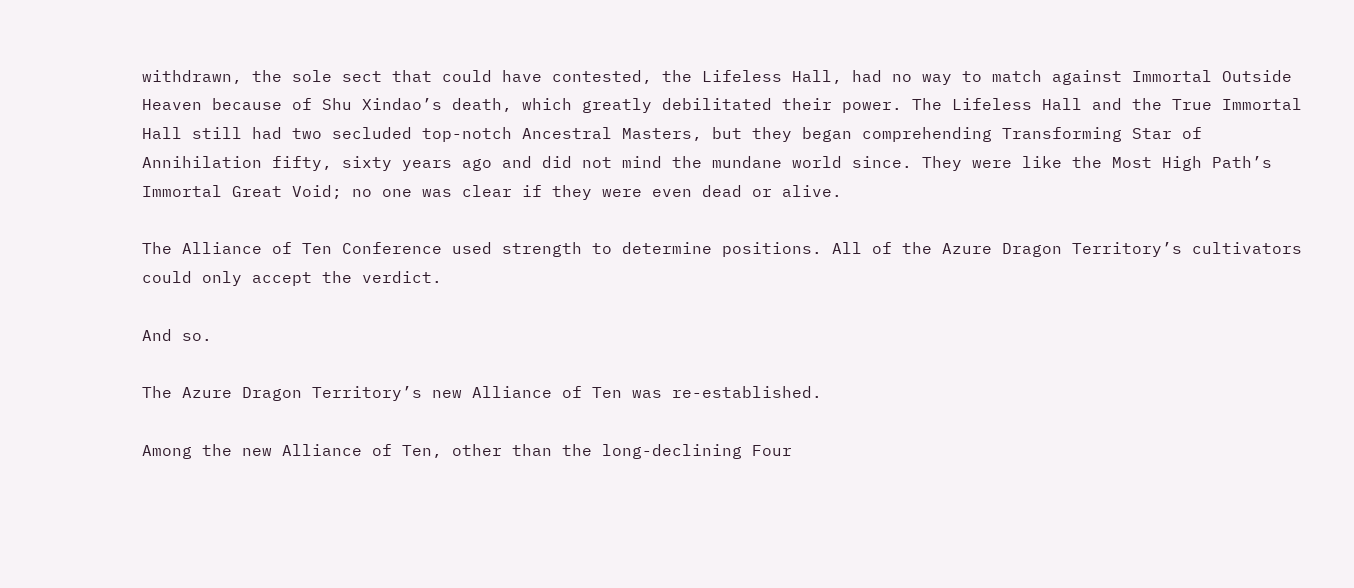withdrawn, the sole sect that could have contested, the Lifeless Hall, had no way to match against Immortal Outside Heaven because of Shu Xindao’s death, which greatly debilitated their power. The Lifeless Hall and the True Immortal Hall still had two secluded top-notch Ancestral Masters, but they began comprehending Transforming Star of Annihilation fifty, sixty years ago and did not mind the mundane world since. They were like the Most High Path’s Immortal Great Void; no one was clear if they were even dead or alive.

The Alliance of Ten Conference used strength to determine positions. All of the Azure Dragon Territory’s cultivators could only accept the verdict.

And so.

The Azure Dragon Territory’s new Alliance of Ten was re-established.

Among the new Alliance of Ten, other than the long-declining Four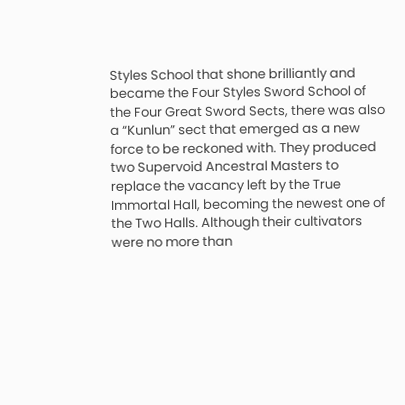Styles School that shone brilliantly and became the Four Styles Sword School of the Four Great Sword Sects, there was also a “Kunlun” sect that emerged as a new force to be reckoned with. They produced two Supervoid Ancestral Masters to replace the vacancy left by the True Immortal Hall, becoming the newest one of the Two Halls. Although their cultivators were no more than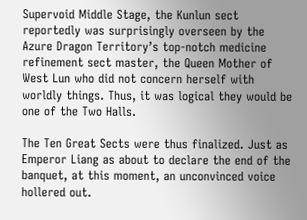Supervoid Middle Stage, the Kunlun sect reportedly was surprisingly overseen by the Azure Dragon Territory’s top-notch medicine refinement sect master, the Queen Mother of West Lun who did not concern herself with worldly things. Thus, it was logical they would be one of the Two Halls.

The Ten Great Sects were thus finalized. Just as Emperor Liang as about to declare the end of the banquet, at this moment, an unconvinced voice hollered out.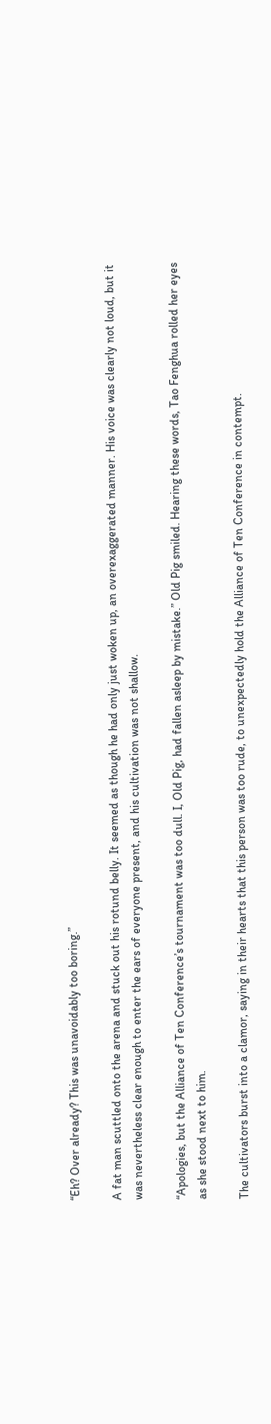“Eh? Over already? This was unavoidably too boring.”

A fat man scuttled onto the arena and stuck out his rotund belly. It seemed as though he had only just woken up, an overexaggerated manner. His voice was clearly not loud, but it was nevertheless clear enough to enter the ears of everyone present, and his cultivation was not shallow.

“Apologies, but the Alliance of Ten Conference’s tournament was too dull. I, Old Pig, had fallen asleep by mistake.” Old Pig smiled. Hearing these words, Tao Fenghua rolled her eyes as she stood next to him.

The cultivators burst into a clamor, saying in their hearts that this person was too rude, to unexpectedly hold the Alliance of Ten Conference in contempt.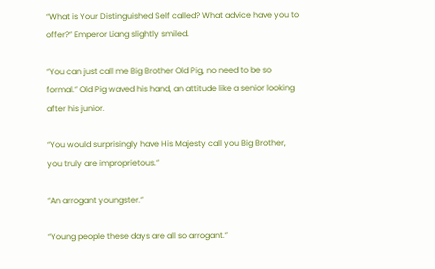“What is Your Distinguished Self called? What advice have you to offer?” Emperor Liang slightly smiled.

“You can just call me Big Brother Old Pig, no need to be so formal.” Old Pig waved his hand, an attitude like a senior looking after his junior.

“You would surprisingly have His Majesty call you Big Brother, you truly are improprietous.”

“An arrogant youngster.”

“Young people these days are all so arrogant.”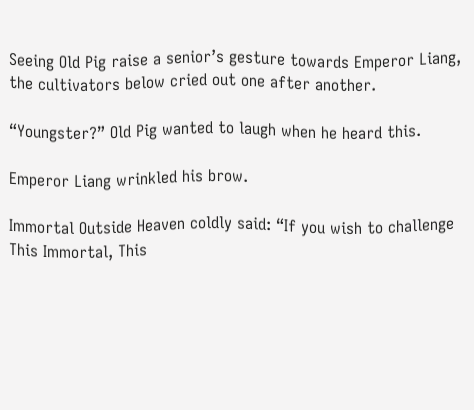Seeing Old Pig raise a senior’s gesture towards Emperor Liang, the cultivators below cried out one after another.

“Youngster?” Old Pig wanted to laugh when he heard this.

Emperor Liang wrinkled his brow.

Immortal Outside Heaven coldly said: “If you wish to challenge This Immortal, This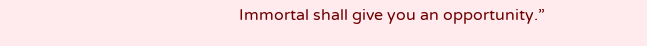Immortal shall give you an opportunity.”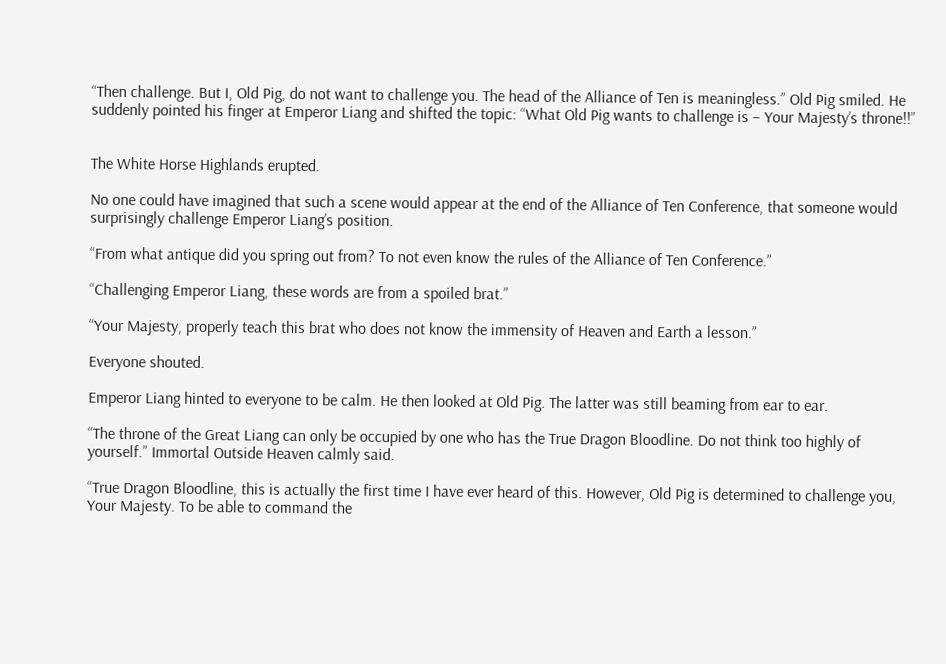“Then challenge. But I, Old Pig, do not want to challenge you. The head of the Alliance of Ten is meaningless.” Old Pig smiled. He suddenly pointed his finger at Emperor Liang and shifted the topic: “What Old Pig wants to challenge is – Your Majesty’s throne!!”


The White Horse Highlands erupted.

No one could have imagined that such a scene would appear at the end of the Alliance of Ten Conference, that someone would surprisingly challenge Emperor Liang’s position.

“From what antique did you spring out from? To not even know the rules of the Alliance of Ten Conference.”

“Challenging Emperor Liang, these words are from a spoiled brat.”

“Your Majesty, properly teach this brat who does not know the immensity of Heaven and Earth a lesson.”

Everyone shouted.

Emperor Liang hinted to everyone to be calm. He then looked at Old Pig. The latter was still beaming from ear to ear.

“The throne of the Great Liang can only be occupied by one who has the True Dragon Bloodline. Do not think too highly of yourself.” Immortal Outside Heaven calmly said.

“True Dragon Bloodline, this is actually the first time I have ever heard of this. However, Old Pig is determined to challenge you, Your Majesty. To be able to command the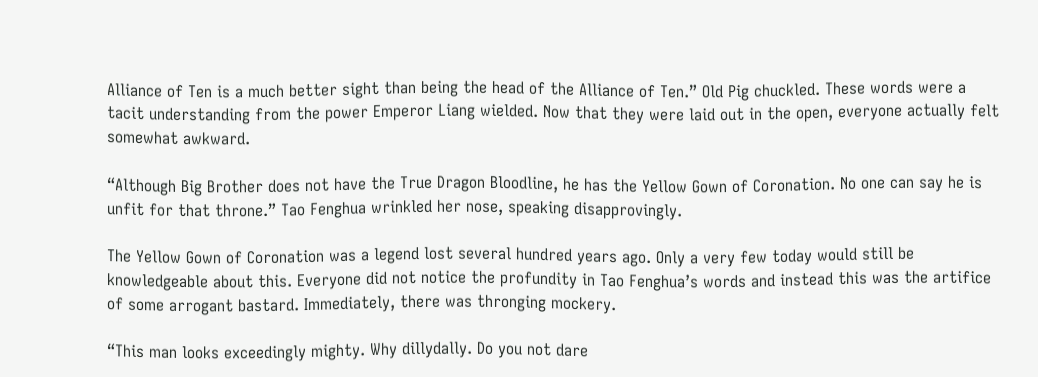Alliance of Ten is a much better sight than being the head of the Alliance of Ten.” Old Pig chuckled. These words were a tacit understanding from the power Emperor Liang wielded. Now that they were laid out in the open, everyone actually felt somewhat awkward.

“Although Big Brother does not have the True Dragon Bloodline, he has the Yellow Gown of Coronation. No one can say he is unfit for that throne.” Tao Fenghua wrinkled her nose, speaking disapprovingly.

The Yellow Gown of Coronation was a legend lost several hundred years ago. Only a very few today would still be knowledgeable about this. Everyone did not notice the profundity in Tao Fenghua’s words and instead this was the artifice of some arrogant bastard. Immediately, there was thronging mockery.

“This man looks exceedingly mighty. Why dillydally. Do you not dare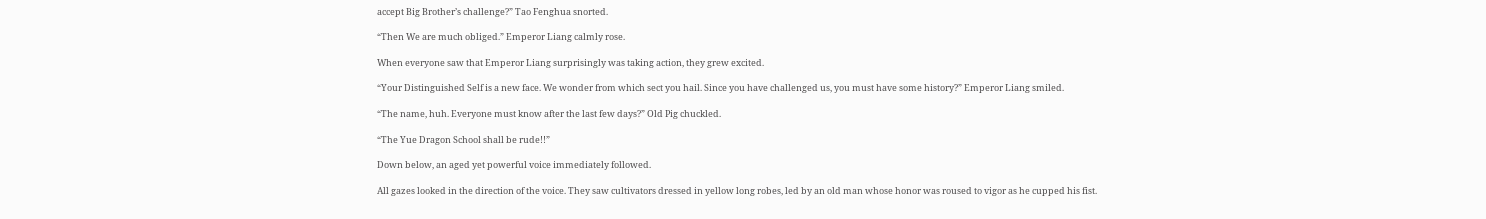accept Big Brother’s challenge?” Tao Fenghua snorted.

“Then We are much obliged.” Emperor Liang calmly rose.

When everyone saw that Emperor Liang surprisingly was taking action, they grew excited.

“Your Distinguished Self is a new face. We wonder from which sect you hail. Since you have challenged us, you must have some history?” Emperor Liang smiled.

“The name, huh. Everyone must know after the last few days?” Old Pig chuckled.

“The Yue Dragon School shall be rude!!”

Down below, an aged yet powerful voice immediately followed.

All gazes looked in the direction of the voice. They saw cultivators dressed in yellow long robes, led by an old man whose honor was roused to vigor as he cupped his fist.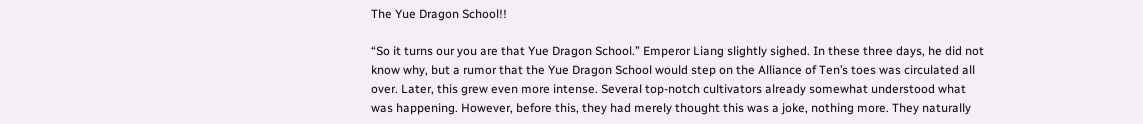The Yue Dragon School!!

“So it turns our you are that Yue Dragon School.” Emperor Liang slightly sighed. In these three days, he did not know why, but a rumor that the Yue Dragon School would step on the Alliance of Ten’s toes was circulated all over. Later, this grew even more intense. Several top-notch cultivators already somewhat understood what was happening. However, before this, they had merely thought this was a joke, nothing more. They naturally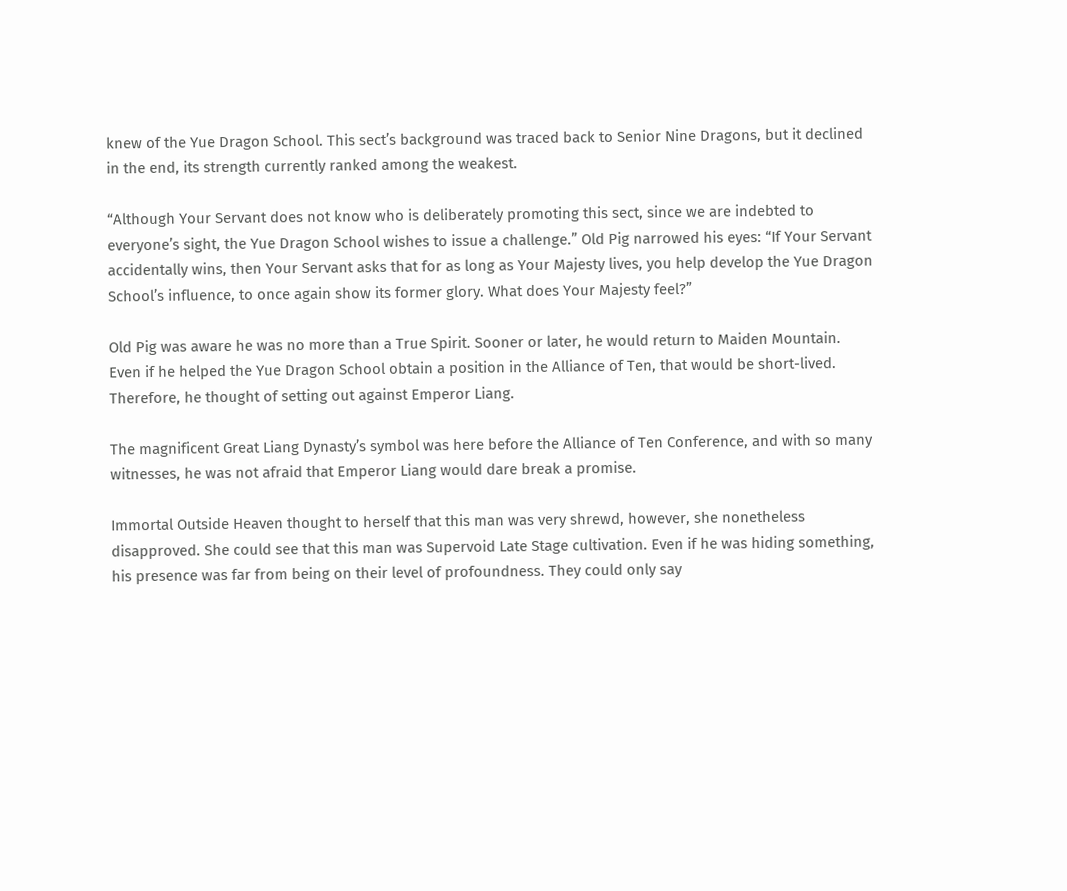knew of the Yue Dragon School. This sect’s background was traced back to Senior Nine Dragons, but it declined in the end, its strength currently ranked among the weakest.

“Although Your Servant does not know who is deliberately promoting this sect, since we are indebted to everyone’s sight, the Yue Dragon School wishes to issue a challenge.” Old Pig narrowed his eyes: “If Your Servant accidentally wins, then Your Servant asks that for as long as Your Majesty lives, you help develop the Yue Dragon School’s influence, to once again show its former glory. What does Your Majesty feel?”

Old Pig was aware he was no more than a True Spirit. Sooner or later, he would return to Maiden Mountain. Even if he helped the Yue Dragon School obtain a position in the Alliance of Ten, that would be short-lived. Therefore, he thought of setting out against Emperor Liang.

The magnificent Great Liang Dynasty’s symbol was here before the Alliance of Ten Conference, and with so many witnesses, he was not afraid that Emperor Liang would dare break a promise.

Immortal Outside Heaven thought to herself that this man was very shrewd, however, she nonetheless disapproved. She could see that this man was Supervoid Late Stage cultivation. Even if he was hiding something, his presence was far from being on their level of profoundness. They could only say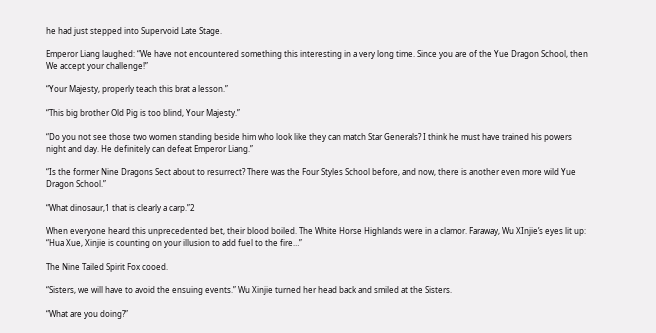he had just stepped into Supervoid Late Stage.

Emperor Liang laughed: “We have not encountered something this interesting in a very long time. Since you are of the Yue Dragon School, then We accept your challenge!”

“Your Majesty, properly teach this brat a lesson.”

“This big brother Old Pig is too blind, Your Majesty.”

“Do you not see those two women standing beside him who look like they can match Star Generals? I think he must have trained his powers night and day. He definitely can defeat Emperor Liang.”

“Is the former Nine Dragons Sect about to resurrect? There was the Four Styles School before, and now, there is another even more wild Yue Dragon School.”

“What dinosaur,1 that is clearly a carp.”2

When everyone heard this unprecedented bet, their blood boiled. The White Horse Highlands were in a clamor. Faraway, Wu XInjie’s eyes lit up: “Hua Xue, Xinjie is counting on your illusion to add fuel to the fire…”

The Nine Tailed Spirit Fox cooed.

“Sisters, we will have to avoid the ensuing events.” Wu Xinjie turned her head back and smiled at the Sisters.

“What are you doing?”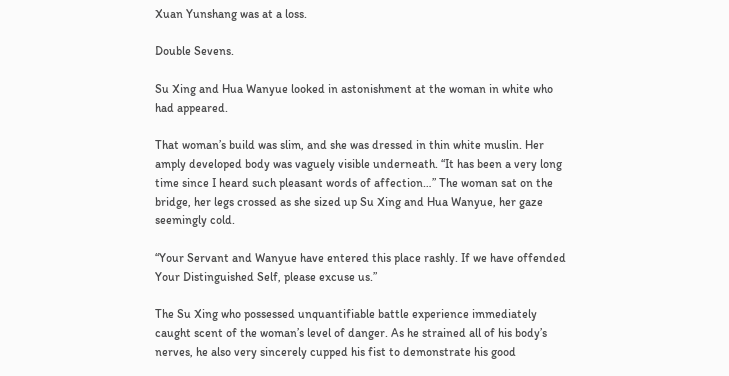Xuan Yunshang was at a loss.

Double Sevens.

Su Xing and Hua Wanyue looked in astonishment at the woman in white who had appeared.

That woman’s build was slim, and she was dressed in thin white muslin. Her amply developed body was vaguely visible underneath. “It has been a very long time since I heard such pleasant words of affection…” The woman sat on the bridge, her legs crossed as she sized up Su Xing and Hua Wanyue, her gaze seemingly cold.

“Your Servant and Wanyue have entered this place rashly. If we have offended Your Distinguished Self, please excuse us.”

The Su Xing who possessed unquantifiable battle experience immediately caught scent of the woman’s level of danger. As he strained all of his body’s nerves, he also very sincerely cupped his fist to demonstrate his good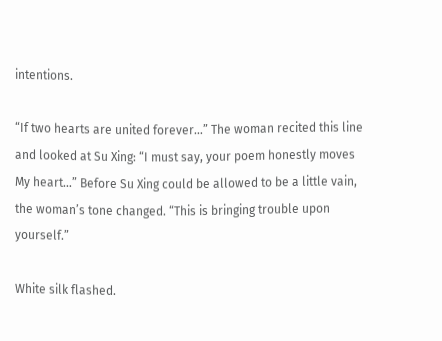intentions.

“If two hearts are united forever…” The woman recited this line and looked at Su Xing: “I must say, your poem honestly moves My heart…” Before Su Xing could be allowed to be a little vain, the woman’s tone changed. “This is bringing trouble upon yourself.”

White silk flashed.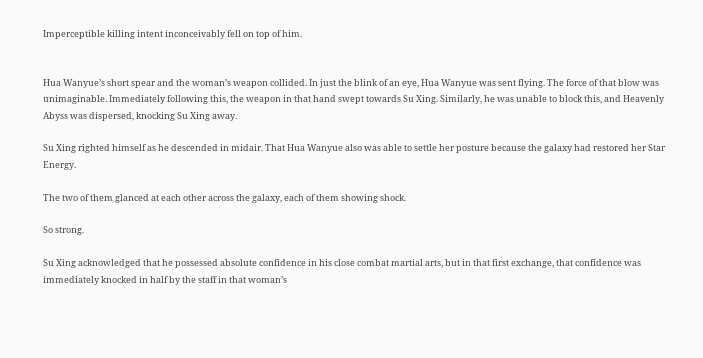Imperceptible killing intent inconceivably fell on top of him.


Hua Wanyue’s short spear and the woman’s weapon collided. In just the blink of an eye, Hua Wanyue was sent flying. The force of that blow was unimaginable. Immediately following this, the weapon in that hand swept towards Su Xing. Similarly, he was unable to block this, and Heavenly Abyss was dispersed, knocking Su Xing away.

Su Xing righted himself as he descended in midair. That Hua Wanyue also was able to settle her posture because the galaxy had restored her Star Energy.

The two of them glanced at each other across the galaxy, each of them showing shock.

So strong.

Su Xing acknowledged that he possessed absolute confidence in his close combat martial arts, but in that first exchange, that confidence was immediately knocked in half by the staff in that woman’s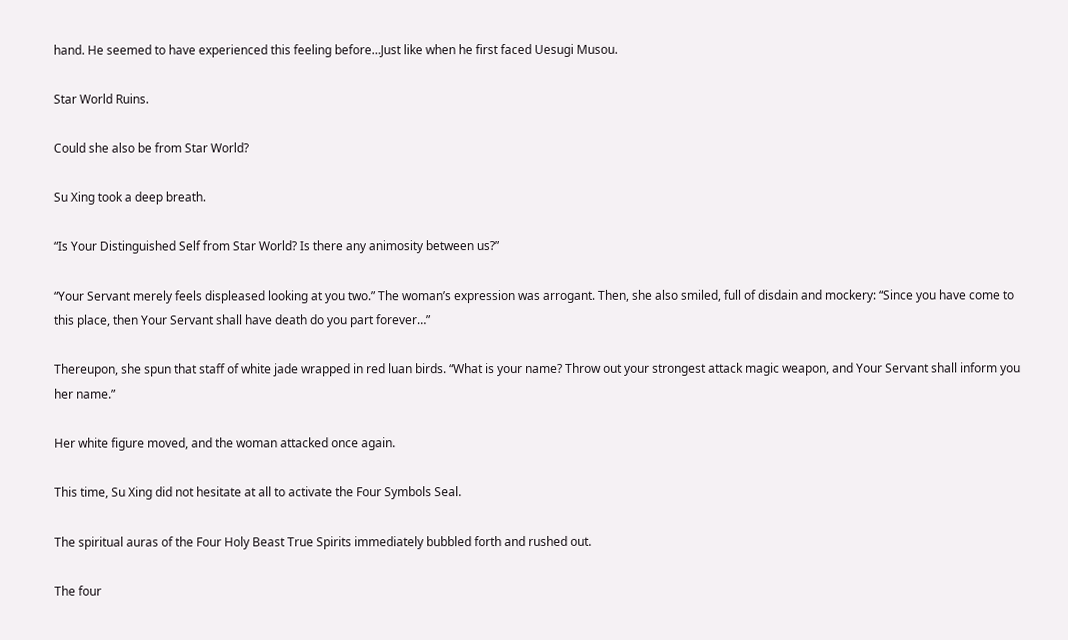hand. He seemed to have experienced this feeling before…Just like when he first faced Uesugi Musou.

Star World Ruins.

Could she also be from Star World?

Su Xing took a deep breath.

“Is Your Distinguished Self from Star World? Is there any animosity between us?”

“Your Servant merely feels displeased looking at you two.” The woman’s expression was arrogant. Then, she also smiled, full of disdain and mockery: “Since you have come to this place, then Your Servant shall have death do you part forever…”

Thereupon, she spun that staff of white jade wrapped in red luan birds. “What is your name? Throw out your strongest attack magic weapon, and Your Servant shall inform you her name.”

Her white figure moved, and the woman attacked once again.

This time, Su Xing did not hesitate at all to activate the Four Symbols Seal.

The spiritual auras of the Four Holy Beast True Spirits immediately bubbled forth and rushed out.

The four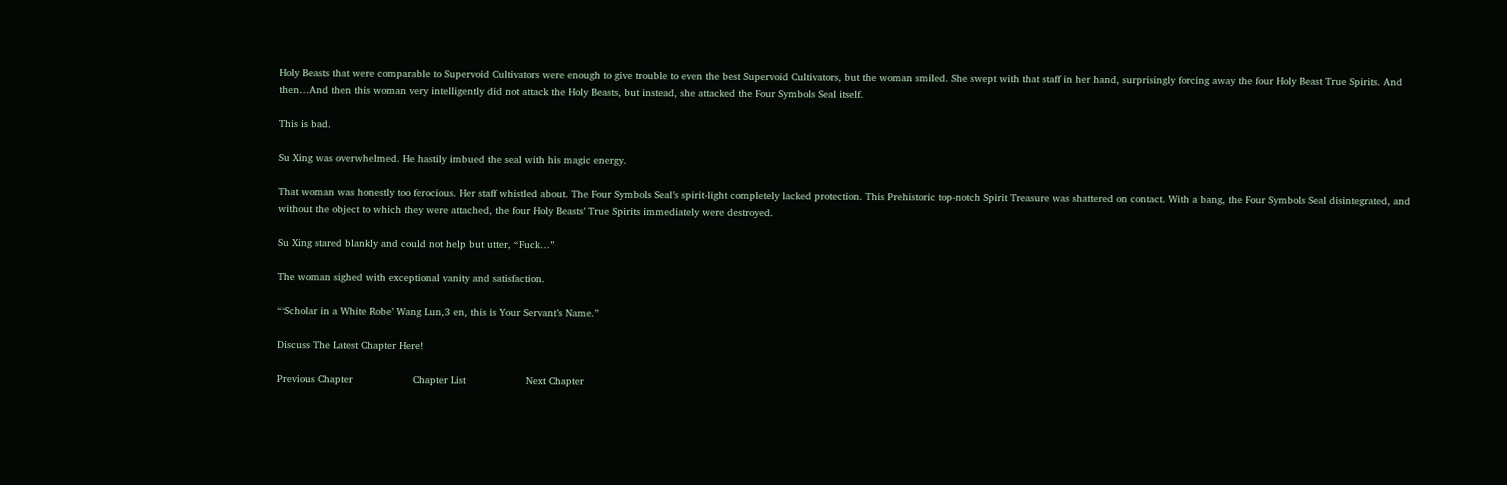Holy Beasts that were comparable to Supervoid Cultivators were enough to give trouble to even the best Supervoid Cultivators, but the woman smiled. She swept with that staff in her hand, surprisingly forcing away the four Holy Beast True Spirits. And then…And then this woman very intelligently did not attack the Holy Beasts, but instead, she attacked the Four Symbols Seal itself.

This is bad.

Su Xing was overwhelmed. He hastily imbued the seal with his magic energy.

That woman was honestly too ferocious. Her staff whistled about. The Four Symbols Seal’s spirit-light completely lacked protection. This Prehistoric top-notch Spirit Treasure was shattered on contact. With a bang, the Four Symbols Seal disintegrated, and without the object to which they were attached, the four Holy Beasts’ True Spirits immediately were destroyed.

Su Xing stared blankly and could not help but utter, “Fuck…”

The woman sighed with exceptional vanity and satisfaction.

“‘Scholar in a White Robe’ Wang Lun,3 en, this is Your Servant’s Name.”

Discuss The Latest Chapter Here!

Previous Chapter                    Chapter List                    Next Chapter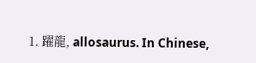1. 躍龍, allosaurus. In Chinese,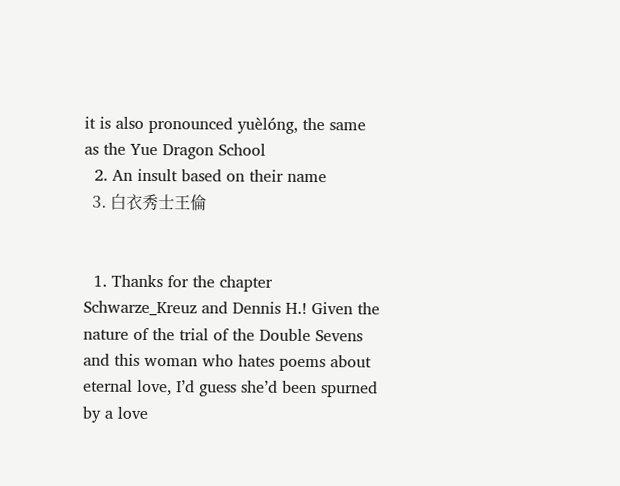it is also pronounced yuèlóng, the same as the Yue Dragon School
  2. An insult based on their name
  3. 白衣秀士王倫


  1. Thanks for the chapter Schwarze_Kreuz and Dennis H.! Given the nature of the trial of the Double Sevens and this woman who hates poems about eternal love, I’d guess she’d been spurned by a love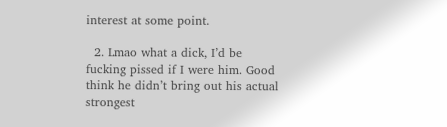interest at some point.

  2. Lmao what a dick, I’d be fucking pissed if I were him. Good think he didn’t bring out his actual strongest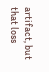artifact, but that loss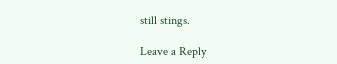still stings.

Leave a Reply